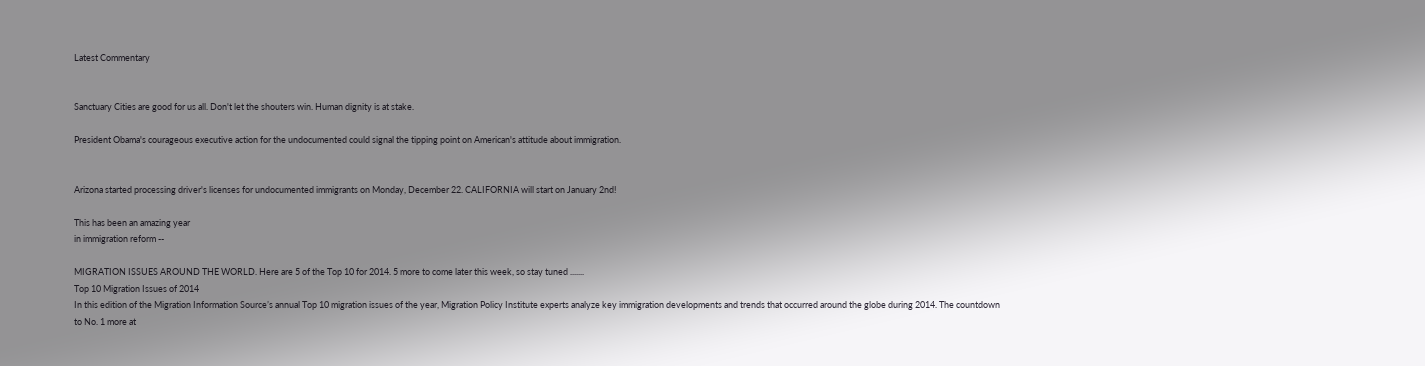Latest Commentary


Sanctuary Cities are good for us all. Don't let the shouters win. Human dignity is at stake.

President Obama's courageous executive action for the undocumented could signal the tipping point on American's attitude about immigration.


Arizona started processing driver's licenses for undocumented immigrants on Monday, December 22. CALIFORNIA will start on January 2nd!

This has been an amazing year
in immigration reform --

MIGRATION ISSUES AROUND THE WORLD. Here are 5 of the Top 10 for 2014. 5 more to come later this week, so stay tuned .......
Top 10 Migration Issues of 2014
In this edition of the Migration Information Source’s annual Top 10 migration issues of the year, Migration Policy Institute experts analyze key immigration developments and trends that occurred around the globe during 2014. The countdown to No. 1 more at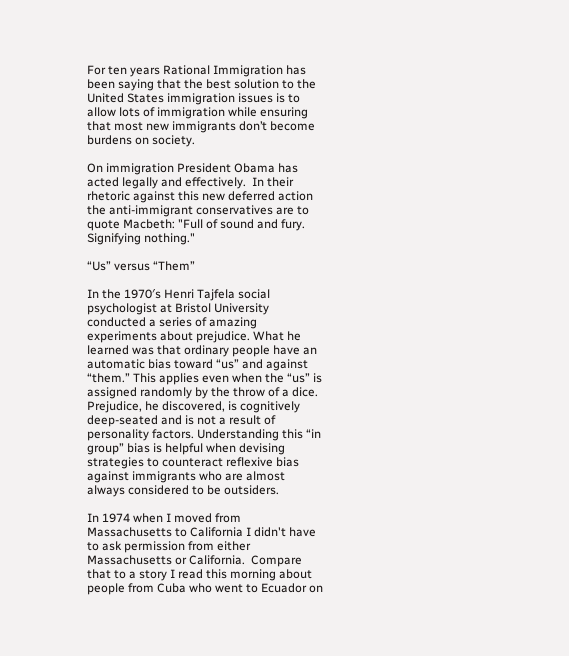For ten years Rational Immigration has been saying that the best solution to the United States immigration issues is to allow lots of immigration while ensuring that most new immigrants don’t become burdens on society.

On immigration President Obama has acted legally and effectively.  In their rhetoric against this new deferred action the anti-immigrant conservatives are to quote Macbeth: "Full of sound and fury.  Signifying nothing."

“Us” versus “Them”

In the 1970′s Henri Tajfela social psychologist at Bristol University conducted a series of amazing experiments about prejudice. What he learned was that ordinary people have an automatic bias toward “us” and against “them.” This applies even when the “us” is assigned randomly by the throw of a dice. Prejudice, he discovered, is cognitively deep-seated and is not a result of personality factors. Understanding this “in group” bias is helpful when devising strategies to counteract reflexive bias against immigrants who are almost always considered to be outsiders.

In 1974 when I moved from Massachusetts to California I didn't have to ask permission from either Massachusetts or California.  Compare that to a story I read this morning about people from Cuba who went to Ecuador on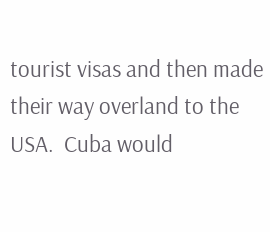tourist visas and then made their way overland to the USA.  Cuba would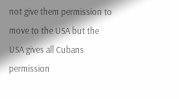not give them permission to move to the USA but the USA gives all Cubans permission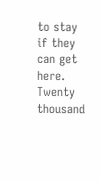to stay if they can get here. Twenty thousand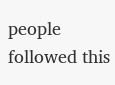people followed this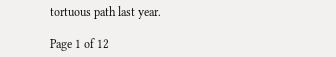tortuous path last year.

Page 1 of 12